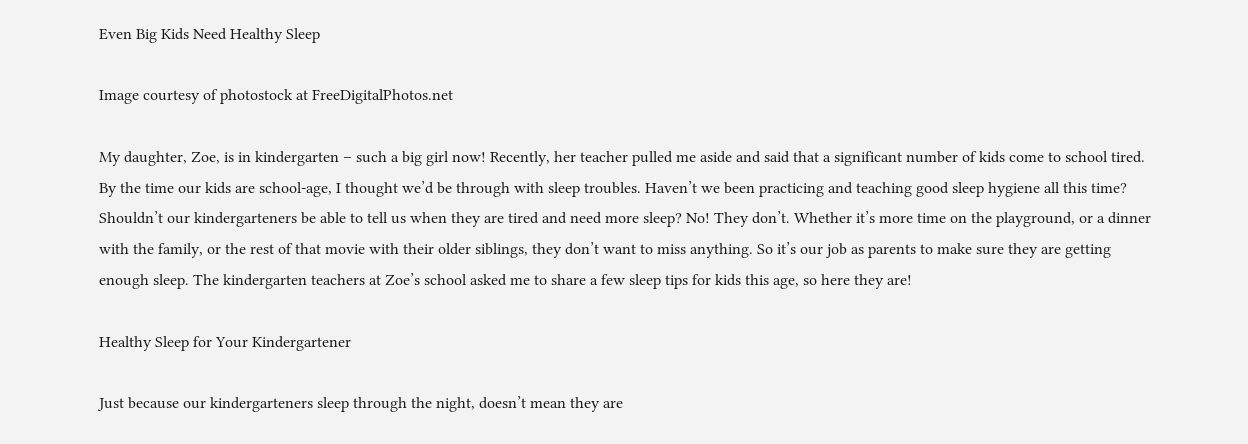Even Big Kids Need Healthy Sleep

Image courtesy of photostock at FreeDigitalPhotos.net

My daughter, Zoe, is in kindergarten – such a big girl now! Recently, her teacher pulled me aside and said that a significant number of kids come to school tired. By the time our kids are school-age, I thought we’d be through with sleep troubles. Haven’t we been practicing and teaching good sleep hygiene all this time? Shouldn’t our kindergarteners be able to tell us when they are tired and need more sleep? No! They don’t. Whether it’s more time on the playground, or a dinner with the family, or the rest of that movie with their older siblings, they don’t want to miss anything. So it’s our job as parents to make sure they are getting enough sleep. The kindergarten teachers at Zoe’s school asked me to share a few sleep tips for kids this age, so here they are!

Healthy Sleep for Your Kindergartener

Just because our kindergarteners sleep through the night, doesn’t mean they are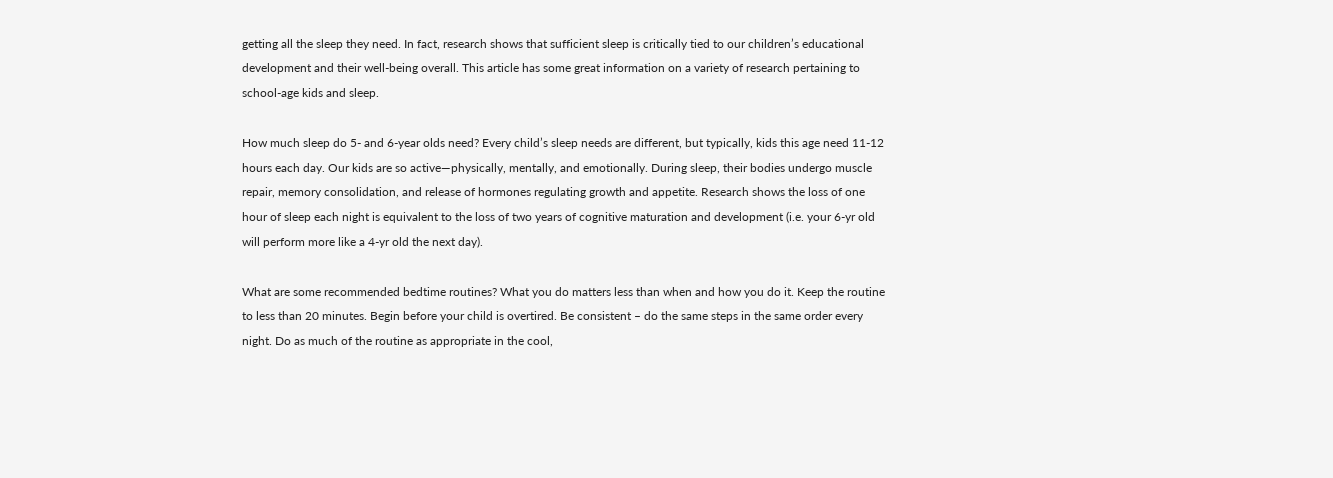getting all the sleep they need. In fact, research shows that sufficient sleep is critically tied to our children’s educational development and their well-being overall. This article has some great information on a variety of research pertaining to school-age kids and sleep.

How much sleep do 5- and 6-year olds need? Every child’s sleep needs are different, but typically, kids this age need 11-12 hours each day. Our kids are so active—physically, mentally, and emotionally. During sleep, their bodies undergo muscle repair, memory consolidation, and release of hormones regulating growth and appetite. Research shows the loss of one hour of sleep each night is equivalent to the loss of two years of cognitive maturation and development (i.e. your 6-yr old will perform more like a 4-yr old the next day).

What are some recommended bedtime routines? What you do matters less than when and how you do it. Keep the routine to less than 20 minutes. Begin before your child is overtired. Be consistent – do the same steps in the same order every night. Do as much of the routine as appropriate in the cool,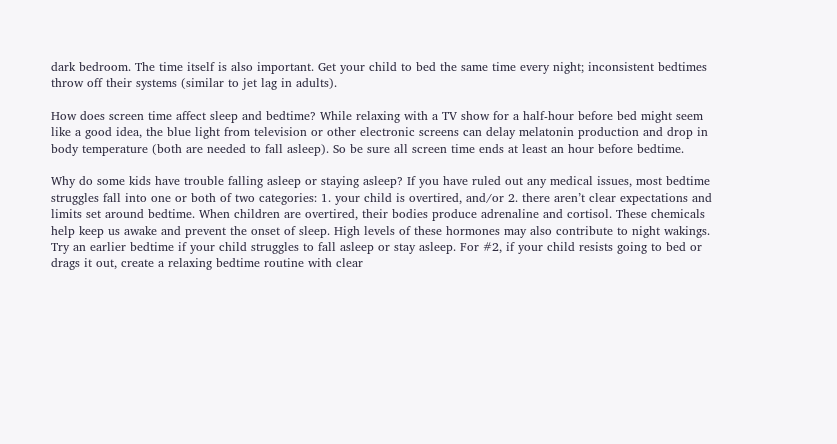dark bedroom. The time itself is also important. Get your child to bed the same time every night; inconsistent bedtimes throw off their systems (similar to jet lag in adults).

How does screen time affect sleep and bedtime? While relaxing with a TV show for a half-hour before bed might seem like a good idea, the blue light from television or other electronic screens can delay melatonin production and drop in body temperature (both are needed to fall asleep). So be sure all screen time ends at least an hour before bedtime.

Why do some kids have trouble falling asleep or staying asleep? If you have ruled out any medical issues, most bedtime struggles fall into one or both of two categories: 1. your child is overtired, and/or 2. there aren’t clear expectations and limits set around bedtime. When children are overtired, their bodies produce adrenaline and cortisol. These chemicals help keep us awake and prevent the onset of sleep. High levels of these hormones may also contribute to night wakings. Try an earlier bedtime if your child struggles to fall asleep or stay asleep. For #2, if your child resists going to bed or drags it out, create a relaxing bedtime routine with clear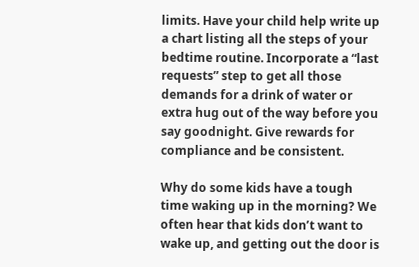limits. Have your child help write up a chart listing all the steps of your bedtime routine. Incorporate a “last requests” step to get all those demands for a drink of water or extra hug out of the way before you say goodnight. Give rewards for compliance and be consistent.

Why do some kids have a tough time waking up in the morning? We often hear that kids don’t want to wake up, and getting out the door is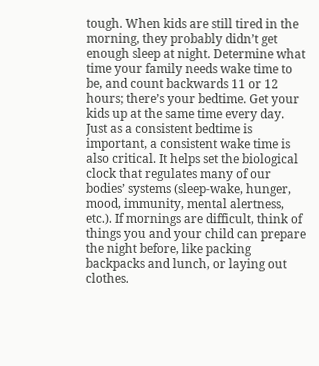tough. When kids are still tired in the morning, they probably didn’t get enough sleep at night. Determine what time your family needs wake time to be, and count backwards 11 or 12 hours; there’s your bedtime. Get your kids up at the same time every day. Just as a consistent bedtime is important, a consistent wake time is also critical. It helps set the biological clock that regulates many of our bodies’ systems (sleep-wake, hunger, mood, immunity, mental alertness, etc.). If mornings are difficult, think of things you and your child can prepare the night before, like packing backpacks and lunch, or laying out clothes.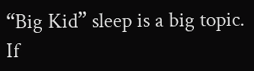“Big Kid” sleep is a big topic. If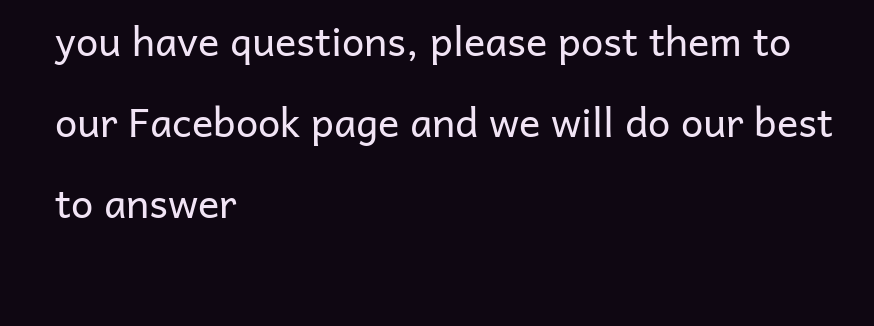you have questions, please post them to our Facebook page and we will do our best to answer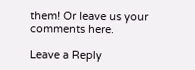them! Or leave us your comments here.

Leave a Reply